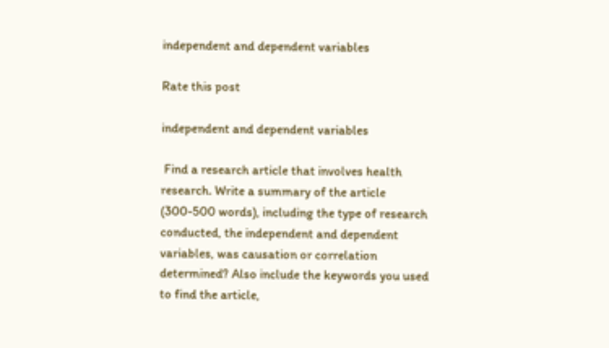independent and dependent variables

Rate this post

independent and dependent variables

 Find a research article that involves health research. Write a summary of the article (300-500 words), including the type of research conducted, the independent and dependent variables, was causation or correlation determined? Also include the keywords you used to find the article,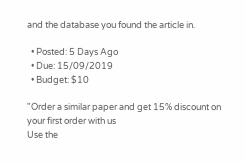and the database you found the article in.

  • Posted: 5 Days Ago
  • Due: 15/09/2019
  • Budget: $10

"Order a similar paper and get 15% discount on your first order with us
Use the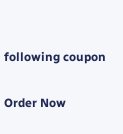following coupon

Order Now